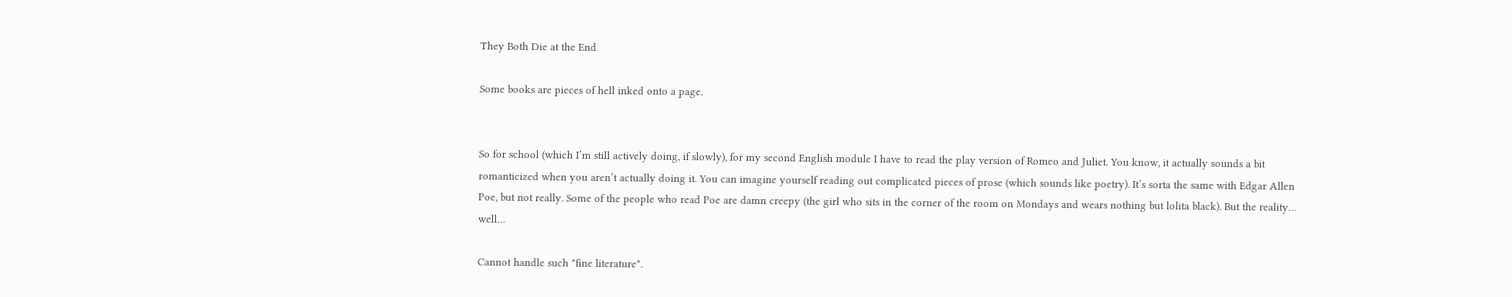They Both Die at the End

Some books are pieces of hell inked onto a page.


So for school (which I’m still actively doing, if slowly), for my second English module I have to read the play version of Romeo and Juliet. You know, it actually sounds a bit romanticized when you aren’t actually doing it. You can imagine yourself reading out complicated pieces of prose (which sounds like poetry). It’s sorta the same with Edgar Allen Poe, but not really. Some of the people who read Poe are damn creepy (the girl who sits in the corner of the room on Mondays and wears nothing but lolita black). But the reality… well…

Cannot handle such "fine literature".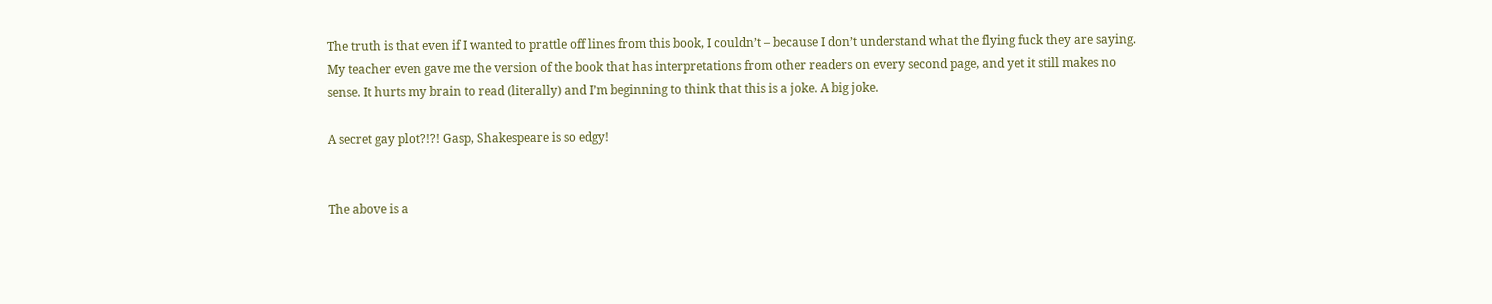The truth is that even if I wanted to prattle off lines from this book, I couldn’t – because I don’t understand what the flying fuck they are saying. My teacher even gave me the version of the book that has interpretations from other readers on every second page, and yet it still makes no sense. It hurts my brain to read (literally) and I’m beginning to think that this is a joke. A big joke.

A secret gay plot?!?! Gasp, Shakespeare is so edgy!


The above is a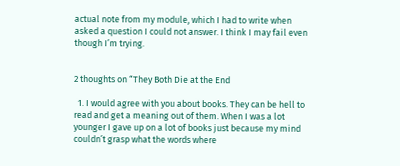actual note from my module, which I had to write when asked a question I could not answer. I think I may fail even though I’m trying.


2 thoughts on “They Both Die at the End

  1. I would agree with you about books. They can be hell to read and get a meaning out of them. When I was a lot younger I gave up on a lot of books just because my mind couldn’t grasp what the words where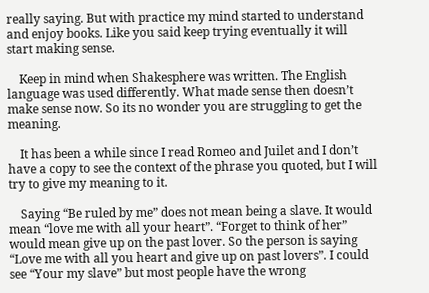really saying. But with practice my mind started to understand and enjoy books. Like you said keep trying eventually it will start making sense.

    Keep in mind when Shakesphere was written. The English language was used differently. What made sense then doesn’t make sense now. So its no wonder you are struggling to get the meaning.

    It has been a while since I read Romeo and Juilet and I don’t have a copy to see the context of the phrase you quoted, but I will try to give my meaning to it.

    Saying “Be ruled by me” does not mean being a slave. It would mean “love me with all your heart”. “Forget to think of her” would mean give up on the past lover. So the person is saying “Love me with all you heart and give up on past lovers”. I could see “Your my slave” but most people have the wrong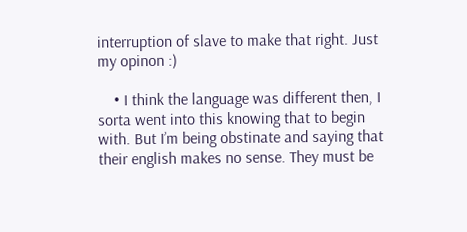interruption of slave to make that right. Just my opinon :)

    • I think the language was different then, I sorta went into this knowing that to begin with. But I’m being obstinate and saying that their english makes no sense. They must be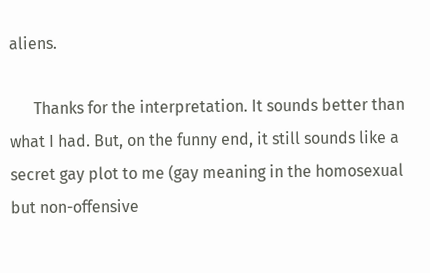aliens.

      Thanks for the interpretation. It sounds better than what I had. But, on the funny end, it still sounds like a secret gay plot to me (gay meaning in the homosexual but non-offensive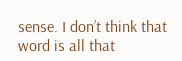sense. I don’t think that word is all that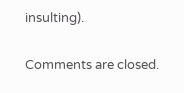insulting).

Comments are closed.